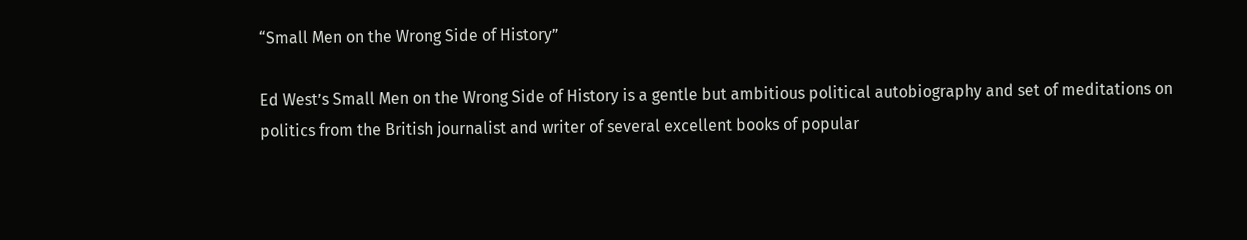“Small Men on the Wrong Side of History”

Ed West’s Small Men on the Wrong Side of History is a gentle but ambitious political autobiography and set of meditations on politics from the British journalist and writer of several excellent books of popular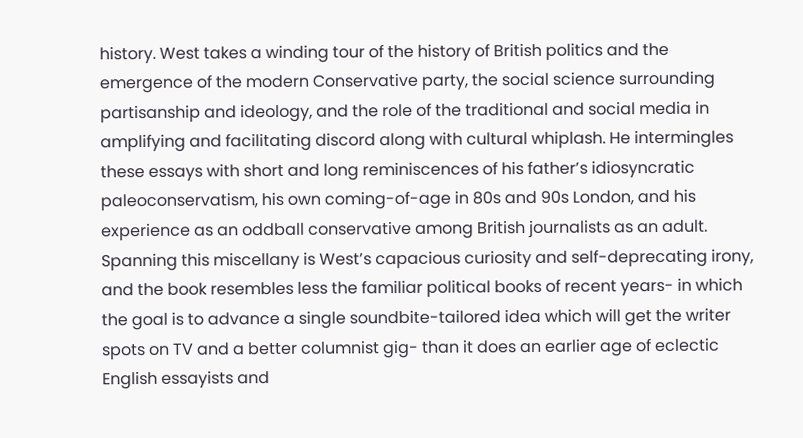history. West takes a winding tour of the history of British politics and the emergence of the modern Conservative party, the social science surrounding partisanship and ideology, and the role of the traditional and social media in amplifying and facilitating discord along with cultural whiplash. He intermingles these essays with short and long reminiscences of his father’s idiosyncratic paleoconservatism, his own coming-of-age in 80s and 90s London, and his experience as an oddball conservative among British journalists as an adult. Spanning this miscellany is West’s capacious curiosity and self-deprecating irony, and the book resembles less the familiar political books of recent years- in which the goal is to advance a single soundbite-tailored idea which will get the writer spots on TV and a better columnist gig- than it does an earlier age of eclectic English essayists and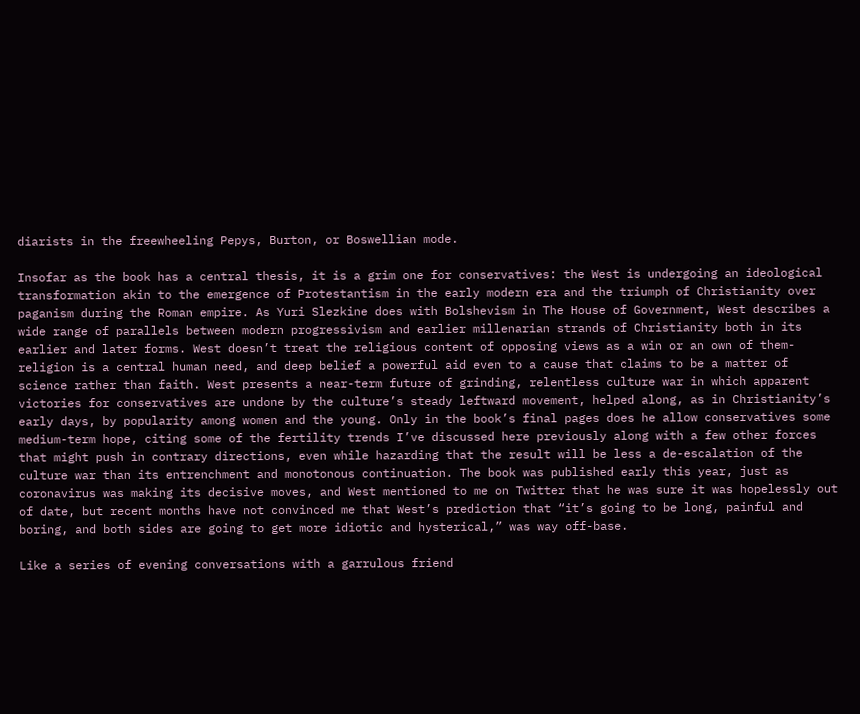diarists in the freewheeling Pepys, Burton, or Boswellian mode.

Insofar as the book has a central thesis, it is a grim one for conservatives: the West is undergoing an ideological transformation akin to the emergence of Protestantism in the early modern era and the triumph of Christianity over paganism during the Roman empire. As Yuri Slezkine does with Bolshevism in The House of Government, West describes a wide range of parallels between modern progressivism and earlier millenarian strands of Christianity both in its earlier and later forms. West doesn’t treat the religious content of opposing views as a win or an own of them- religion is a central human need, and deep belief a powerful aid even to a cause that claims to be a matter of science rather than faith. West presents a near-term future of grinding, relentless culture war in which apparent victories for conservatives are undone by the culture’s steady leftward movement, helped along, as in Christianity’s early days, by popularity among women and the young. Only in the book’s final pages does he allow conservatives some medium-term hope, citing some of the fertility trends I’ve discussed here previously along with a few other forces that might push in contrary directions, even while hazarding that the result will be less a de-escalation of the culture war than its entrenchment and monotonous continuation. The book was published early this year, just as coronavirus was making its decisive moves, and West mentioned to me on Twitter that he was sure it was hopelessly out of date, but recent months have not convinced me that West’s prediction that “it’s going to be long, painful and boring, and both sides are going to get more idiotic and hysterical,” was way off-base.

Like a series of evening conversations with a garrulous friend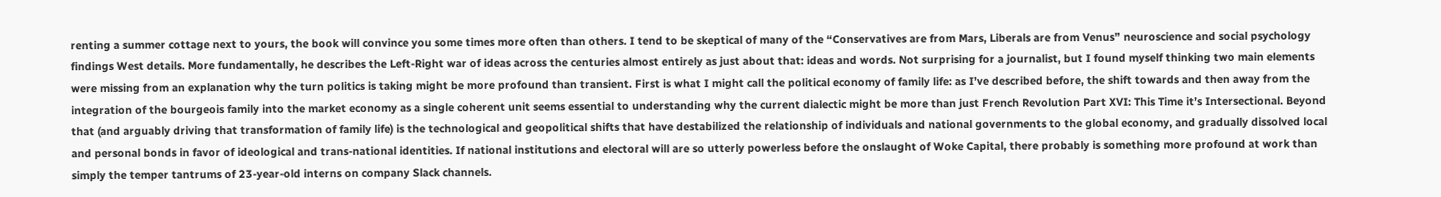renting a summer cottage next to yours, the book will convince you some times more often than others. I tend to be skeptical of many of the “Conservatives are from Mars, Liberals are from Venus” neuroscience and social psychology findings West details. More fundamentally, he describes the Left-Right war of ideas across the centuries almost entirely as just about that: ideas and words. Not surprising for a journalist, but I found myself thinking two main elements were missing from an explanation why the turn politics is taking might be more profound than transient. First is what I might call the political economy of family life: as I’ve described before, the shift towards and then away from the integration of the bourgeois family into the market economy as a single coherent unit seems essential to understanding why the current dialectic might be more than just French Revolution Part XVI: This Time it’s Intersectional. Beyond that (and arguably driving that transformation of family life) is the technological and geopolitical shifts that have destabilized the relationship of individuals and national governments to the global economy, and gradually dissolved local and personal bonds in favor of ideological and trans-national identities. If national institutions and electoral will are so utterly powerless before the onslaught of Woke Capital, there probably is something more profound at work than simply the temper tantrums of 23-year-old interns on company Slack channels.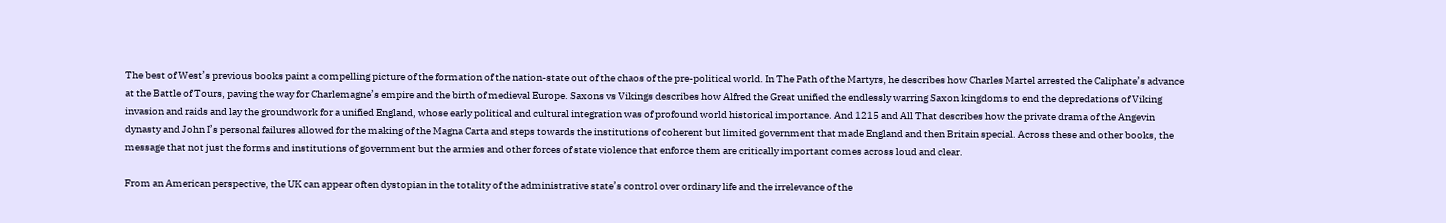The best of West’s previous books paint a compelling picture of the formation of the nation-state out of the chaos of the pre-political world. In The Path of the Martyrs, he describes how Charles Martel arrested the Caliphate’s advance at the Battle of Tours, paving the way for Charlemagne’s empire and the birth of medieval Europe. Saxons vs Vikings describes how Alfred the Great unified the endlessly warring Saxon kingdoms to end the depredations of Viking invasion and raids and lay the groundwork for a unified England, whose early political and cultural integration was of profound world historical importance. And 1215 and All That describes how the private drama of the Angevin dynasty and John I’s personal failures allowed for the making of the Magna Carta and steps towards the institutions of coherent but limited government that made England and then Britain special. Across these and other books, the message that not just the forms and institutions of government but the armies and other forces of state violence that enforce them are critically important comes across loud and clear.

From an American perspective, the UK can appear often dystopian in the totality of the administrative state’s control over ordinary life and the irrelevance of the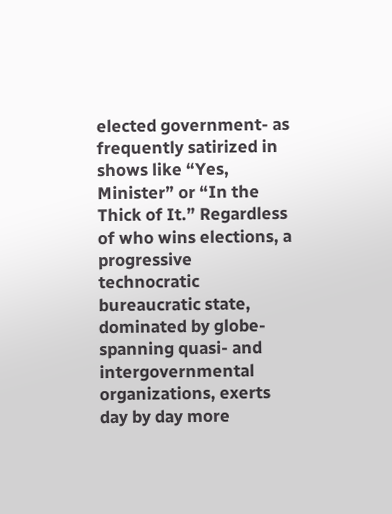elected government- as frequently satirized in shows like “Yes, Minister” or “In the Thick of It.” Regardless of who wins elections, a progressive technocratic bureaucratic state, dominated by globe-spanning quasi- and intergovernmental organizations, exerts day by day more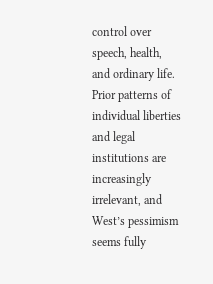control over speech, health, and ordinary life. Prior patterns of individual liberties and legal institutions are increasingly irrelevant, and West’s pessimism seems fully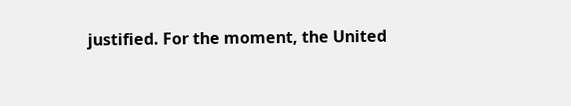justified. For the moment, the United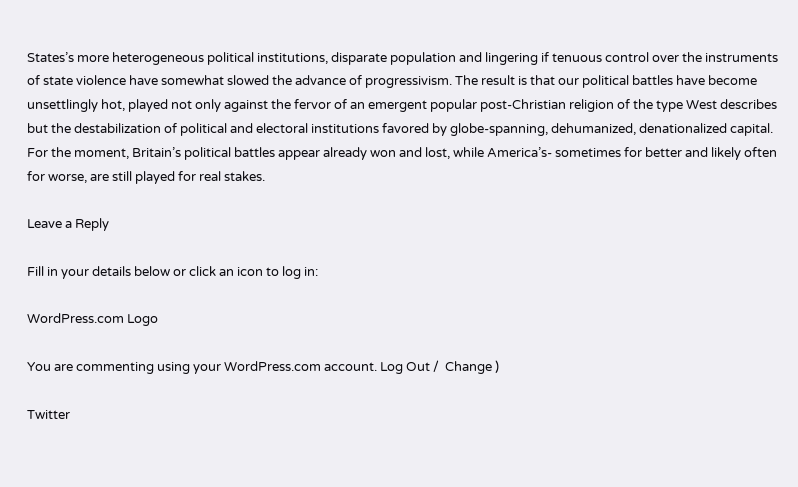States’s more heterogeneous political institutions, disparate population and lingering if tenuous control over the instruments of state violence have somewhat slowed the advance of progressivism. The result is that our political battles have become unsettlingly hot, played not only against the fervor of an emergent popular post-Christian religion of the type West describes but the destabilization of political and electoral institutions favored by globe-spanning, dehumanized, denationalized capital. For the moment, Britain’s political battles appear already won and lost, while America’s- sometimes for better and likely often for worse, are still played for real stakes.

Leave a Reply

Fill in your details below or click an icon to log in:

WordPress.com Logo

You are commenting using your WordPress.com account. Log Out /  Change )

Twitter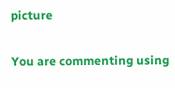picture

You are commenting using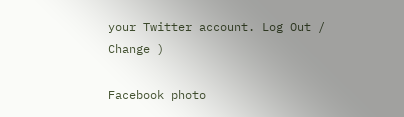your Twitter account. Log Out /  Change )

Facebook photo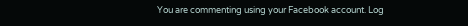You are commenting using your Facebook account. Log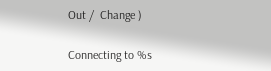Out /  Change )

Connecting to %s